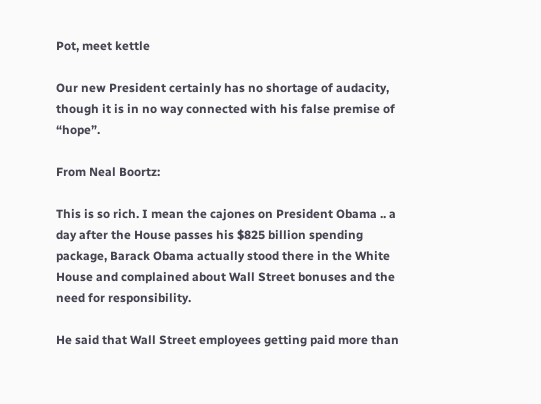Pot, meet kettle

Our new President certainly has no shortage of audacity, though it is in no way connected with his false premise of “hope”.

From Neal Boortz:

This is so rich. I mean the cajones on President Obama .. a day after the House passes his $825 billion spending package, Barack Obama actually stood there in the White House and complained about Wall Street bonuses and the need for responsibility.

He said that Wall Street employees getting paid more than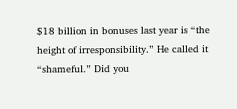$18 billion in bonuses last year is “the height of irresponsibility.” He called it “shameful.” Did you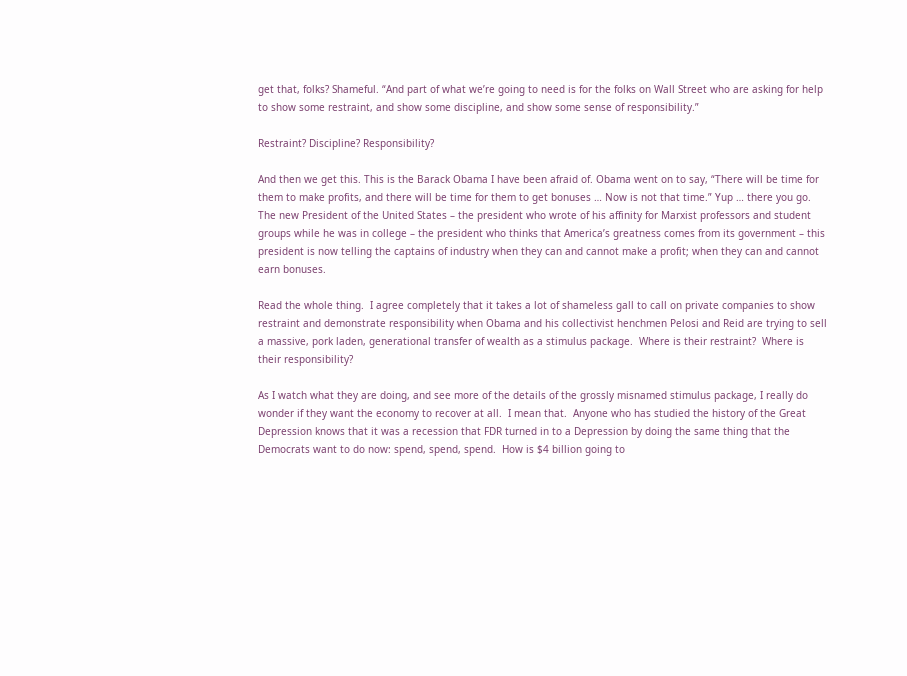get that, folks? Shameful. “And part of what we’re going to need is for the folks on Wall Street who are asking for help to show some restraint, and show some discipline, and show some sense of responsibility.”

Restraint? Discipline? Responsibility?

And then we get this. This is the Barack Obama I have been afraid of. Obama went on to say, “There will be time for them to make profits, and there will be time for them to get bonuses … Now is not that time.” Yup … there you go. The new President of the United States – the president who wrote of his affinity for Marxist professors and student groups while he was in college – the president who thinks that America’s greatness comes from its government – this president is now telling the captains of industry when they can and cannot make a profit; when they can and cannot earn bonuses.

Read the whole thing.  I agree completely that it takes a lot of shameless gall to call on private companies to show restraint and demonstrate responsibility when Obama and his collectivist henchmen Pelosi and Reid are trying to sell a massive, pork laden, generational transfer of wealth as a stimulus package.  Where is their restraint?  Where is their responsibility?

As I watch what they are doing, and see more of the details of the grossly misnamed stimulus package, I really do wonder if they want the economy to recover at all.  I mean that.  Anyone who has studied the history of the Great Depression knows that it was a recession that FDR turned in to a Depression by doing the same thing that the Democrats want to do now: spend, spend, spend.  How is $4 billion going to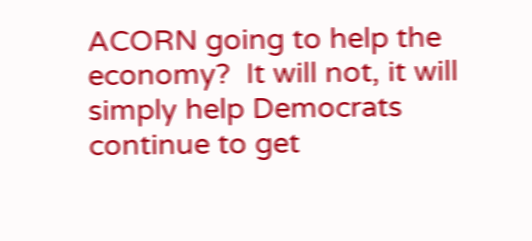ACORN going to help the economy?  It will not, it will simply help Democrats continue to get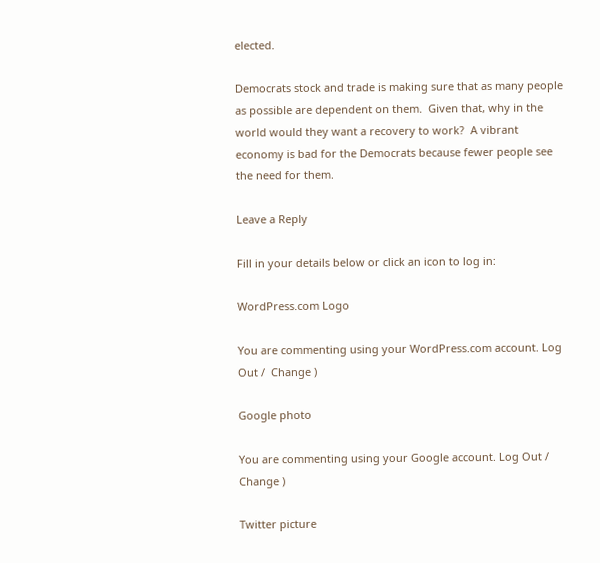elected.

Democrats stock and trade is making sure that as many people as possible are dependent on them.  Given that, why in the world would they want a recovery to work?  A vibrant economy is bad for the Democrats because fewer people see the need for them.

Leave a Reply

Fill in your details below or click an icon to log in:

WordPress.com Logo

You are commenting using your WordPress.com account. Log Out /  Change )

Google photo

You are commenting using your Google account. Log Out /  Change )

Twitter picture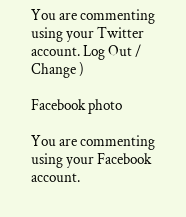You are commenting using your Twitter account. Log Out /  Change )

Facebook photo

You are commenting using your Facebook account.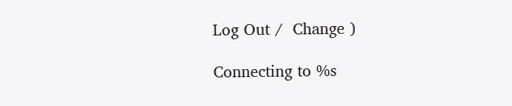Log Out /  Change )

Connecting to %s